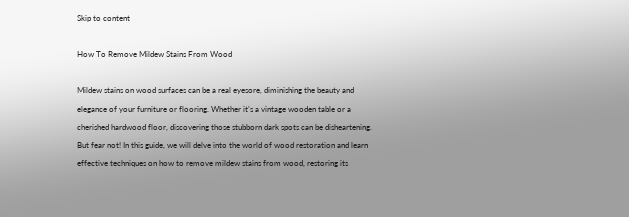Skip to content

How To Remove Mildew Stains From Wood

Mildew stains on wood surfaces can be a real eyesore, diminishing the beauty and elegance of your furniture or flooring. Whether it’s a vintage wooden table or a cherished hardwood floor, discovering those stubborn dark spots can be disheartening. But fear not! In this guide, we will delve into the world of wood restoration and learn effective techniques on how to remove mildew stains from wood, restoring its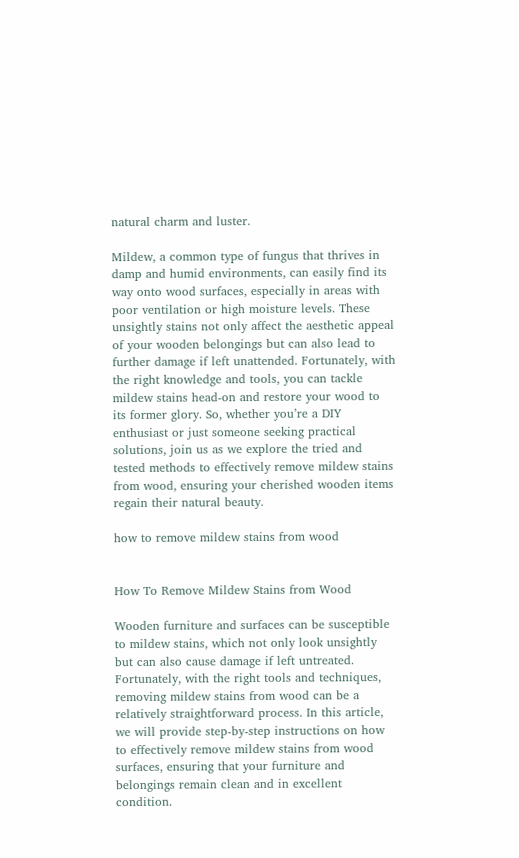natural charm and luster.

Mildew, a common type of fungus that thrives in damp and humid environments, can easily find its way onto wood surfaces, especially in areas with poor ventilation or high moisture levels. These unsightly stains not only affect the aesthetic appeal of your wooden belongings but can also lead to further damage if left unattended. Fortunately, with the right knowledge and tools, you can tackle mildew stains head-on and restore your wood to its former glory. So, whether you’re a DIY enthusiast or just someone seeking practical solutions, join us as we explore the tried and tested methods to effectively remove mildew stains from wood, ensuring your cherished wooden items regain their natural beauty.

how to remove mildew stains from wood


How To Remove Mildew Stains from Wood

Wooden furniture and surfaces can be susceptible to mildew stains, which not only look unsightly but can also cause damage if left untreated. Fortunately, with the right tools and techniques, removing mildew stains from wood can be a relatively straightforward process. In this article, we will provide step-by-step instructions on how to effectively remove mildew stains from wood surfaces, ensuring that your furniture and belongings remain clean and in excellent condition.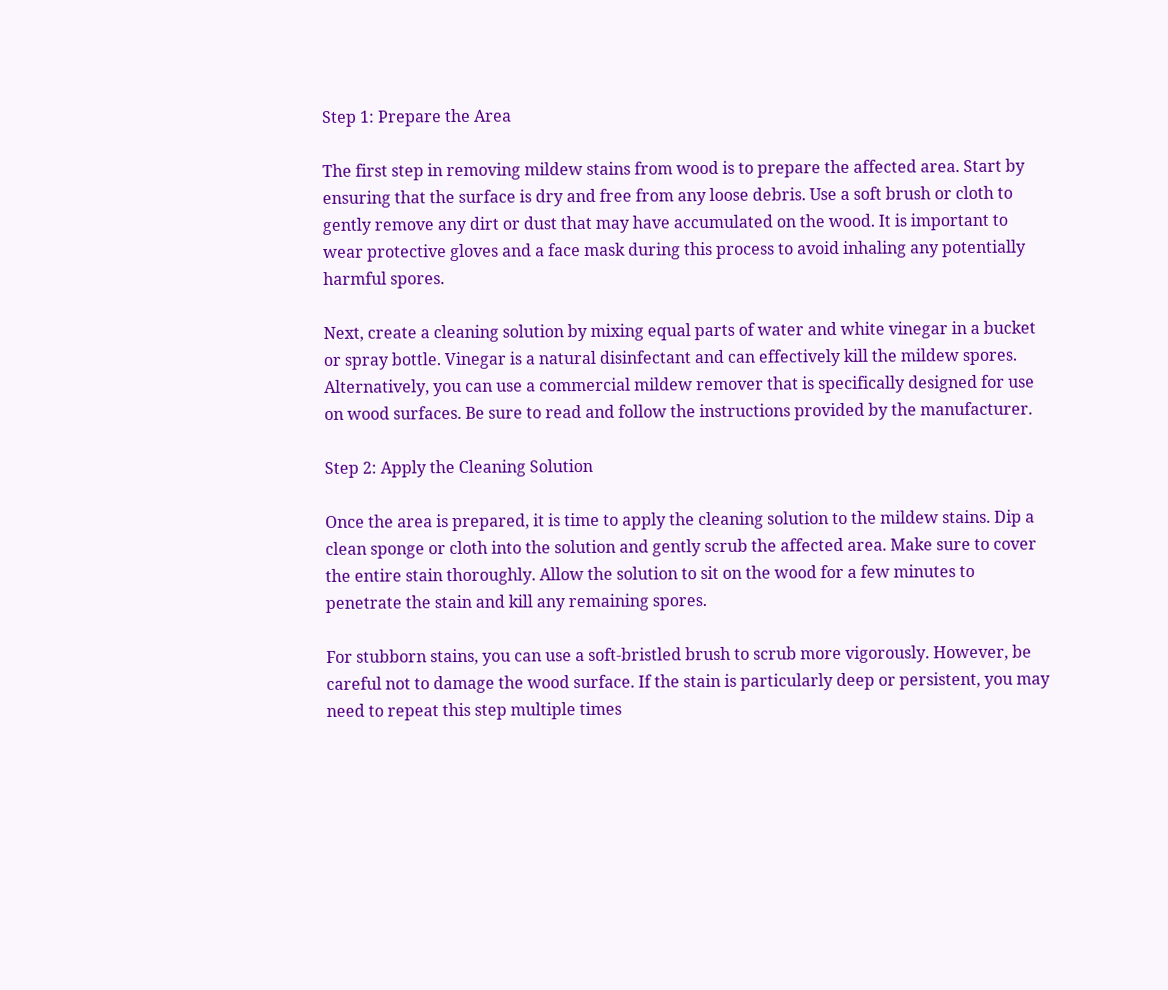Step 1: Prepare the Area

The first step in removing mildew stains from wood is to prepare the affected area. Start by ensuring that the surface is dry and free from any loose debris. Use a soft brush or cloth to gently remove any dirt or dust that may have accumulated on the wood. It is important to wear protective gloves and a face mask during this process to avoid inhaling any potentially harmful spores.

Next, create a cleaning solution by mixing equal parts of water and white vinegar in a bucket or spray bottle. Vinegar is a natural disinfectant and can effectively kill the mildew spores. Alternatively, you can use a commercial mildew remover that is specifically designed for use on wood surfaces. Be sure to read and follow the instructions provided by the manufacturer.

Step 2: Apply the Cleaning Solution

Once the area is prepared, it is time to apply the cleaning solution to the mildew stains. Dip a clean sponge or cloth into the solution and gently scrub the affected area. Make sure to cover the entire stain thoroughly. Allow the solution to sit on the wood for a few minutes to penetrate the stain and kill any remaining spores.

For stubborn stains, you can use a soft-bristled brush to scrub more vigorously. However, be careful not to damage the wood surface. If the stain is particularly deep or persistent, you may need to repeat this step multiple times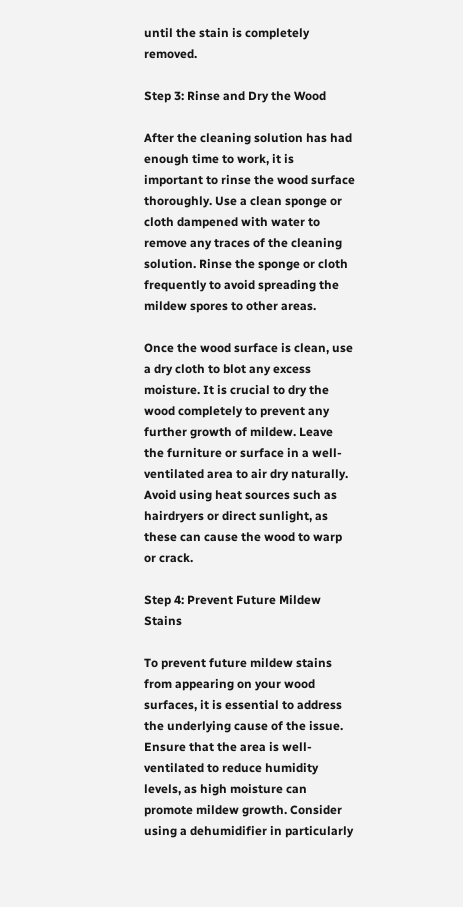until the stain is completely removed.

Step 3: Rinse and Dry the Wood

After the cleaning solution has had enough time to work, it is important to rinse the wood surface thoroughly. Use a clean sponge or cloth dampened with water to remove any traces of the cleaning solution. Rinse the sponge or cloth frequently to avoid spreading the mildew spores to other areas.

Once the wood surface is clean, use a dry cloth to blot any excess moisture. It is crucial to dry the wood completely to prevent any further growth of mildew. Leave the furniture or surface in a well-ventilated area to air dry naturally. Avoid using heat sources such as hairdryers or direct sunlight, as these can cause the wood to warp or crack.

Step 4: Prevent Future Mildew Stains

To prevent future mildew stains from appearing on your wood surfaces, it is essential to address the underlying cause of the issue. Ensure that the area is well-ventilated to reduce humidity levels, as high moisture can promote mildew growth. Consider using a dehumidifier in particularly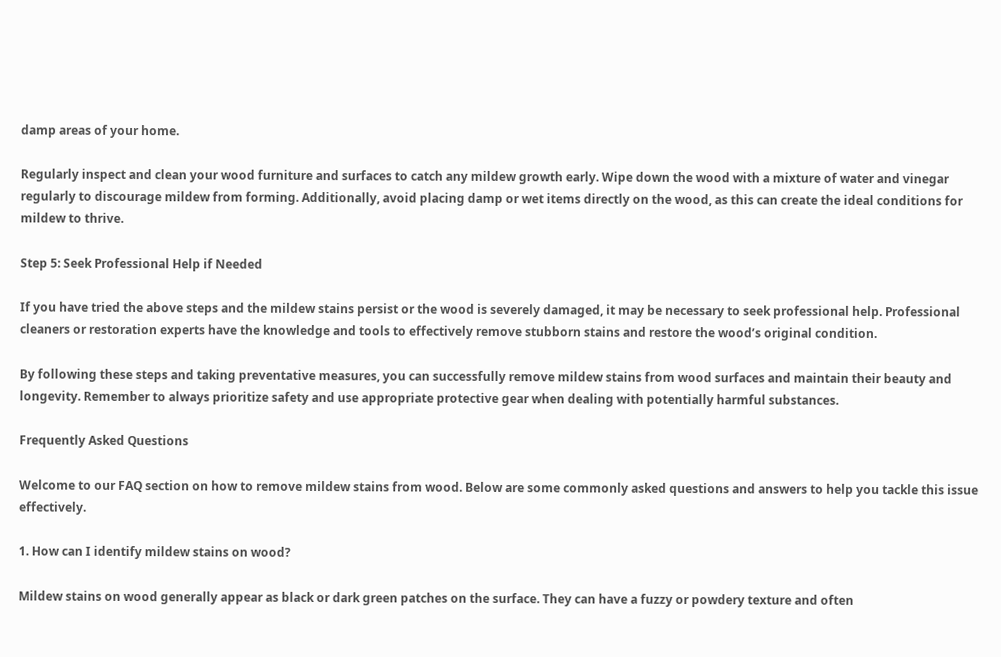damp areas of your home.

Regularly inspect and clean your wood furniture and surfaces to catch any mildew growth early. Wipe down the wood with a mixture of water and vinegar regularly to discourage mildew from forming. Additionally, avoid placing damp or wet items directly on the wood, as this can create the ideal conditions for mildew to thrive.

Step 5: Seek Professional Help if Needed

If you have tried the above steps and the mildew stains persist or the wood is severely damaged, it may be necessary to seek professional help. Professional cleaners or restoration experts have the knowledge and tools to effectively remove stubborn stains and restore the wood’s original condition.

By following these steps and taking preventative measures, you can successfully remove mildew stains from wood surfaces and maintain their beauty and longevity. Remember to always prioritize safety and use appropriate protective gear when dealing with potentially harmful substances.

Frequently Asked Questions

Welcome to our FAQ section on how to remove mildew stains from wood. Below are some commonly asked questions and answers to help you tackle this issue effectively.

1. How can I identify mildew stains on wood?

Mildew stains on wood generally appear as black or dark green patches on the surface. They can have a fuzzy or powdery texture and often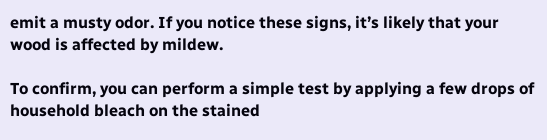emit a musty odor. If you notice these signs, it’s likely that your wood is affected by mildew.

To confirm, you can perform a simple test by applying a few drops of household bleach on the stained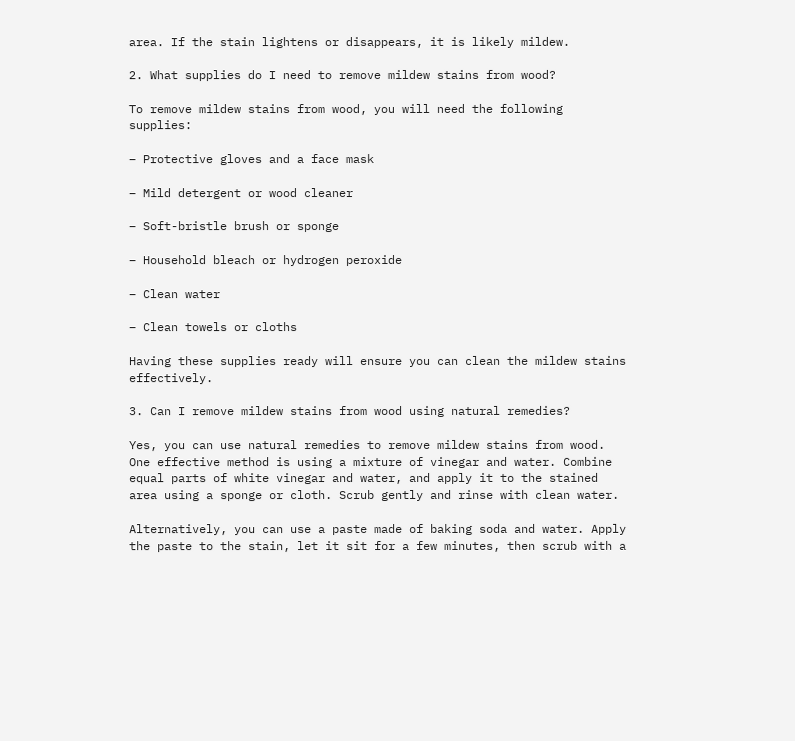area. If the stain lightens or disappears, it is likely mildew.

2. What supplies do I need to remove mildew stains from wood?

To remove mildew stains from wood, you will need the following supplies:

– Protective gloves and a face mask

– Mild detergent or wood cleaner

– Soft-bristle brush or sponge

– Household bleach or hydrogen peroxide

– Clean water

– Clean towels or cloths

Having these supplies ready will ensure you can clean the mildew stains effectively.

3. Can I remove mildew stains from wood using natural remedies?

Yes, you can use natural remedies to remove mildew stains from wood. One effective method is using a mixture of vinegar and water. Combine equal parts of white vinegar and water, and apply it to the stained area using a sponge or cloth. Scrub gently and rinse with clean water.

Alternatively, you can use a paste made of baking soda and water. Apply the paste to the stain, let it sit for a few minutes, then scrub with a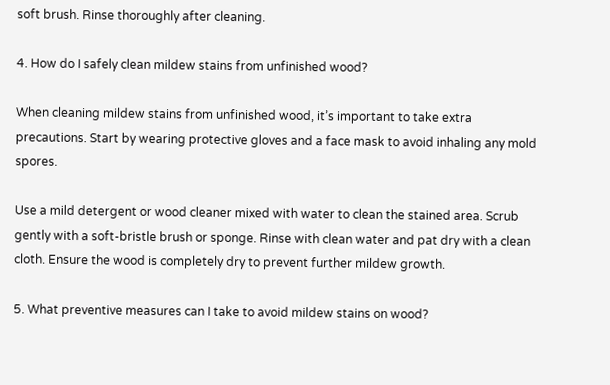soft brush. Rinse thoroughly after cleaning.

4. How do I safely clean mildew stains from unfinished wood?

When cleaning mildew stains from unfinished wood, it’s important to take extra precautions. Start by wearing protective gloves and a face mask to avoid inhaling any mold spores.

Use a mild detergent or wood cleaner mixed with water to clean the stained area. Scrub gently with a soft-bristle brush or sponge. Rinse with clean water and pat dry with a clean cloth. Ensure the wood is completely dry to prevent further mildew growth.

5. What preventive measures can I take to avoid mildew stains on wood?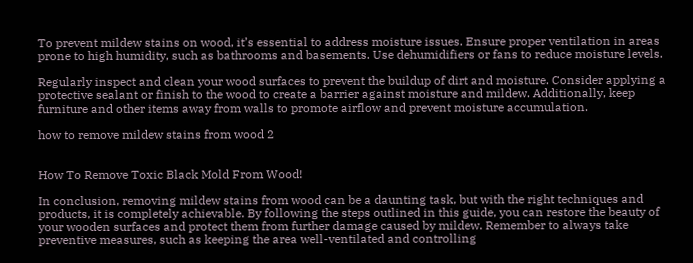To prevent mildew stains on wood, it’s essential to address moisture issues. Ensure proper ventilation in areas prone to high humidity, such as bathrooms and basements. Use dehumidifiers or fans to reduce moisture levels.

Regularly inspect and clean your wood surfaces to prevent the buildup of dirt and moisture. Consider applying a protective sealant or finish to the wood to create a barrier against moisture and mildew. Additionally, keep furniture and other items away from walls to promote airflow and prevent moisture accumulation.

how to remove mildew stains from wood 2


How To Remove Toxic Black Mold From Wood!

In conclusion, removing mildew stains from wood can be a daunting task, but with the right techniques and products, it is completely achievable. By following the steps outlined in this guide, you can restore the beauty of your wooden surfaces and protect them from further damage caused by mildew. Remember to always take preventive measures, such as keeping the area well-ventilated and controlling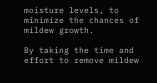moisture levels, to minimize the chances of mildew growth.

By taking the time and effort to remove mildew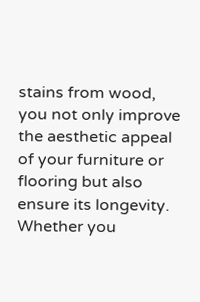stains from wood, you not only improve the aesthetic appeal of your furniture or flooring but also ensure its longevity. Whether you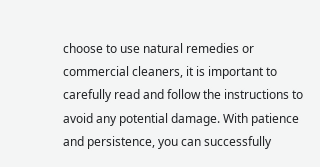choose to use natural remedies or commercial cleaners, it is important to carefully read and follow the instructions to avoid any potential damage. With patience and persistence, you can successfully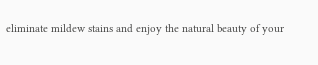eliminate mildew stains and enjoy the natural beauty of your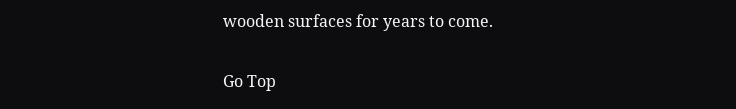wooden surfaces for years to come.

Go Top